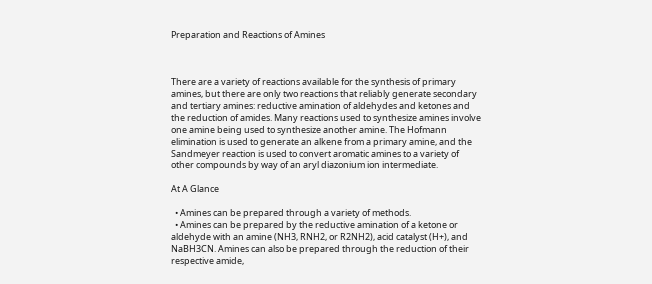Preparation and Reactions of Amines



There are a variety of reactions available for the synthesis of primary amines, but there are only two reactions that reliably generate secondary and tertiary amines: reductive amination of aldehydes and ketones and the reduction of amides. Many reactions used to synthesize amines involve one amine being used to synthesize another amine. The Hofmann elimination is used to generate an alkene from a primary amine, and the Sandmeyer reaction is used to convert aromatic amines to a variety of other compounds by way of an aryl diazonium ion intermediate.

At A Glance

  • Amines can be prepared through a variety of methods.
  • Amines can be prepared by the reductive amination of a ketone or aldehyde with an amine (NH3, RNH2, or R2NH2), acid catalyst (H+), and NaBH3CN. Amines can also be prepared through the reduction of their respective amide,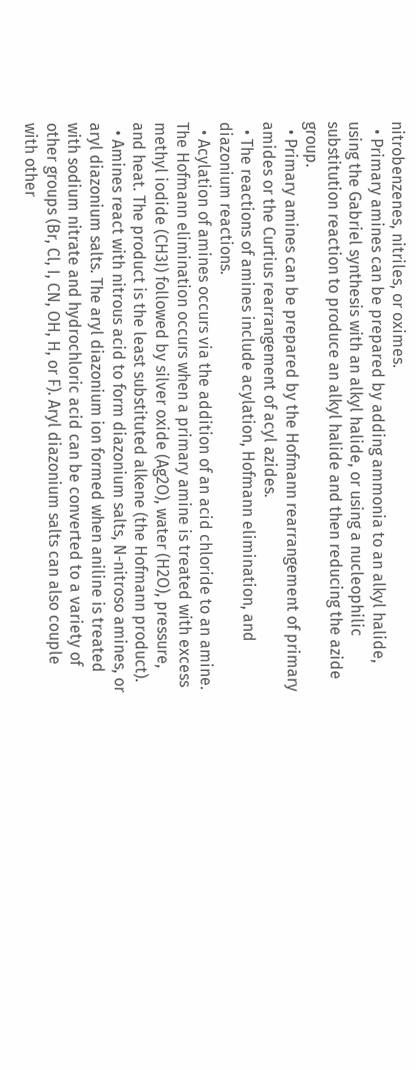nitrobenzenes, nitriles, or oximes.
  • Primary amines can be prepared by adding ammonia to an alkyl halide, using the Gabriel synthesis with an alkyl halide, or using a nucleophilic substitution reaction to produce an alkyl halide and then reducing the azide group.
  • Primary amines can be prepared by the Hofmann rearrangement of primary amides or the Curtius rearrangement of acyl azides.
  • The reactions of amines include acylation, Hofmann elimination, and diazonium reactions.
  • Acylation of amines occurs via the addition of an acid chloride to an amine. The Hofmann elimination occurs when a primary amine is treated with excess methyl iodide (CH3I) followed by silver oxide (Ag2O), water (H2O), pressure, and heat. The product is the least substituted alkene (the Hofmann product).
  • Amines react with nitrous acid to form diazonium salts, N-nitroso amines, or aryl diazonium salts. The aryl diazonium ion formed when aniline is treated with sodium nitrate and hydrochloric acid can be converted to a variety of other groups (Br, Cl, I, CN, OH, H, or F). Aryl diazonium salts can also couple with other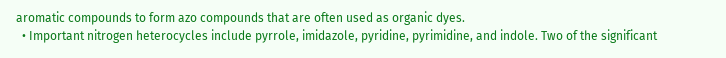aromatic compounds to form azo compounds that are often used as organic dyes.
  • Important nitrogen heterocycles include pyrrole, imidazole, pyridine, pyrimidine, and indole. Two of the significant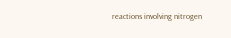reactions involving nitrogen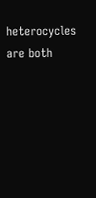heterocycles are both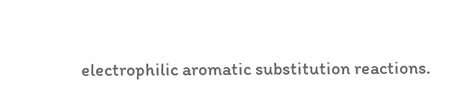electrophilic aromatic substitution reactions.